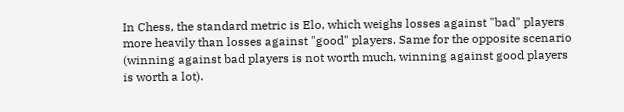In Chess, the standard metric is Elo, which weighs losses against "bad" players more heavily than losses against "good" players. Same for the opposite scenario (winning against bad players is not worth much, winning against good players is worth a lot).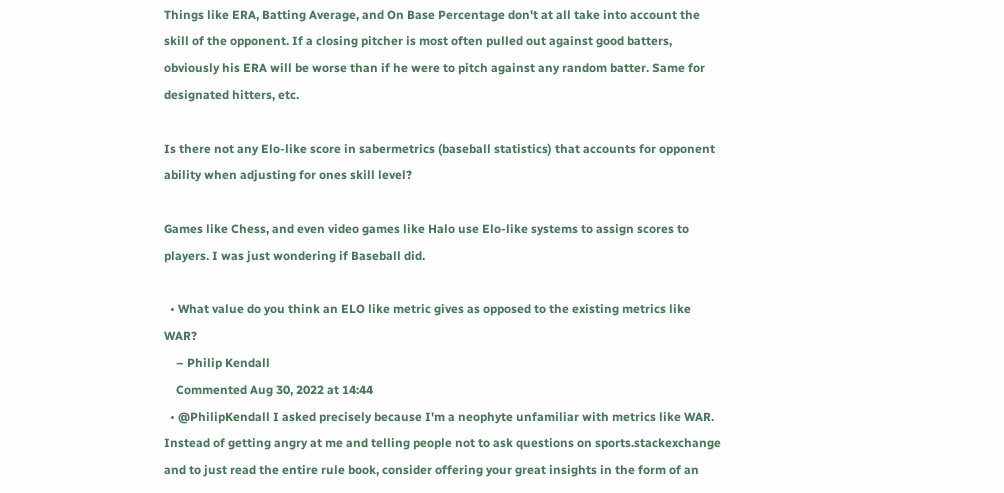Things like ERA, Batting Average, and On Base Percentage don't at all take into account the skill of the opponent. If a closing pitcher is most often pulled out against good batters, obviously his ERA will be worse than if he were to pitch against any random batter. Same for designated hitters, etc.

Is there not any Elo-like score in sabermetrics (baseball statistics) that accounts for opponent ability when adjusting for ones skill level?

Games like Chess, and even video games like Halo use Elo-like systems to assign scores to players. I was just wondering if Baseball did.

  • What value do you think an ELO like metric gives as opposed to the existing metrics like WAR?
    – Philip Kendall
    Commented Aug 30, 2022 at 14:44
  • @PhilipKendall I asked precisely because I'm a neophyte unfamiliar with metrics like WAR. Instead of getting angry at me and telling people not to ask questions on sports.stackexchange and to just read the entire rule book, consider offering your great insights in the form of an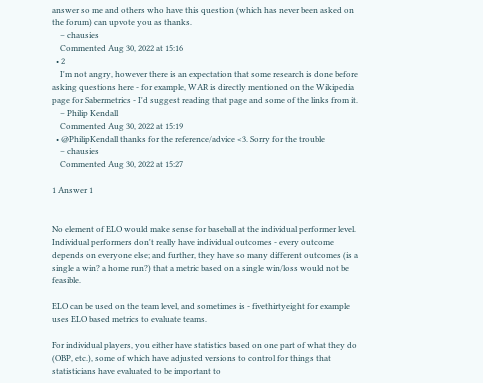answer so me and others who have this question (which has never been asked on the forum) can upvote you as thanks.
    – chausies
    Commented Aug 30, 2022 at 15:16
  • 2
    I'm not angry, however there is an expectation that some research is done before asking questions here - for example, WAR is directly mentioned on the Wikipedia page for Sabermetrics - I'd suggest reading that page and some of the links from it.
    – Philip Kendall
    Commented Aug 30, 2022 at 15:19
  • @PhilipKendall thanks for the reference/advice <3. Sorry for the trouble
    – chausies
    Commented Aug 30, 2022 at 15:27

1 Answer 1


No element of ELO would make sense for baseball at the individual performer level. Individual performers don't really have individual outcomes - every outcome depends on everyone else; and further, they have so many different outcomes (is a single a win? a home run?) that a metric based on a single win/loss would not be feasible.

ELO can be used on the team level, and sometimes is - fivethirtyeight for example uses ELO based metrics to evaluate teams.

For individual players, you either have statistics based on one part of what they do (OBP, etc.), some of which have adjusted versions to control for things that statisticians have evaluated to be important to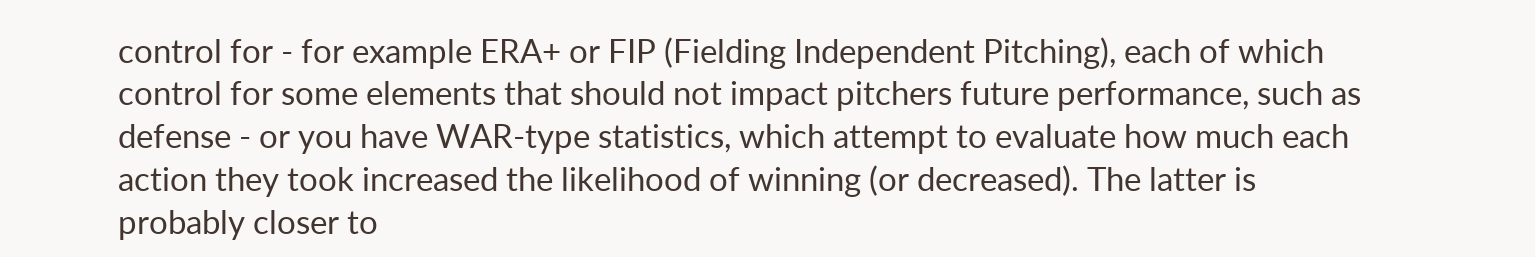control for - for example ERA+ or FIP (Fielding Independent Pitching), each of which control for some elements that should not impact pitchers future performance, such as defense - or you have WAR-type statistics, which attempt to evaluate how much each action they took increased the likelihood of winning (or decreased). The latter is probably closer to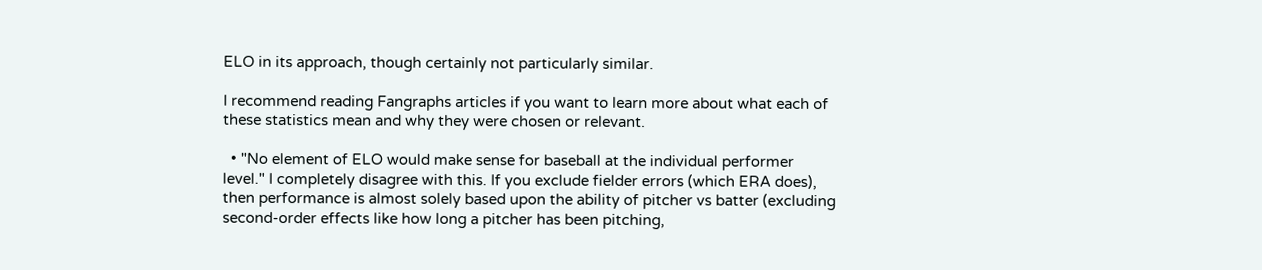ELO in its approach, though certainly not particularly similar.

I recommend reading Fangraphs articles if you want to learn more about what each of these statistics mean and why they were chosen or relevant.

  • "No element of ELO would make sense for baseball at the individual performer level." I completely disagree with this. If you exclude fielder errors (which ERA does), then performance is almost solely based upon the ability of pitcher vs batter (excluding second-order effects like how long a pitcher has been pitching,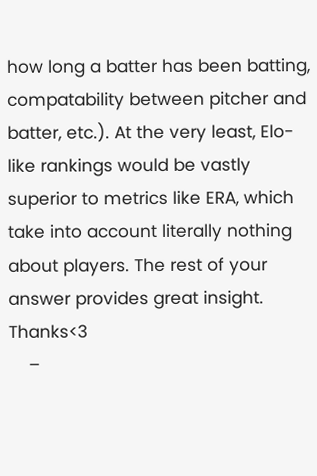how long a batter has been batting, compatability between pitcher and batter, etc.). At the very least, Elo-like rankings would be vastly superior to metrics like ERA, which take into account literally nothing about players. The rest of your answer provides great insight. Thanks<3
    –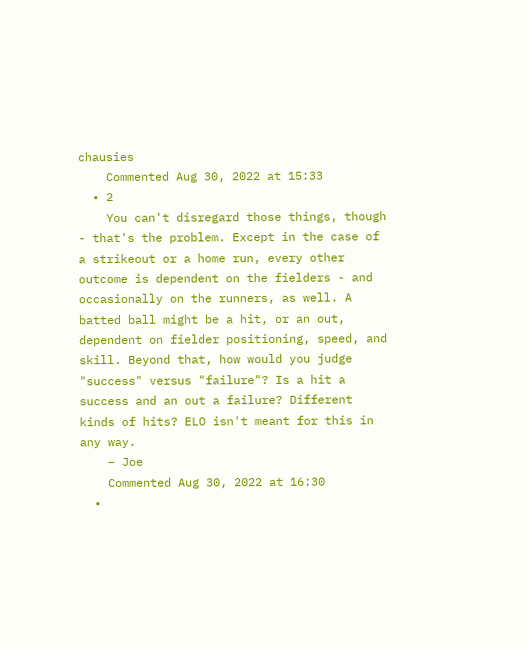chausies
    Commented Aug 30, 2022 at 15:33
  • 2
    You can't disregard those things, though - that's the problem. Except in the case of a strikeout or a home run, every other outcome is dependent on the fielders - and occasionally on the runners, as well. A batted ball might be a hit, or an out, dependent on fielder positioning, speed, and skill. Beyond that, how would you judge "success" versus "failure"? Is a hit a success and an out a failure? Different kinds of hits? ELO isn't meant for this in any way.
    – Joe
    Commented Aug 30, 2022 at 16:30
  •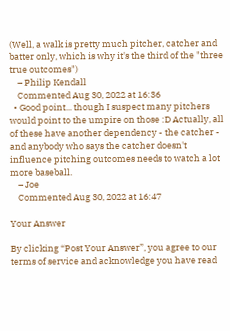(Well, a walk is pretty much pitcher, catcher and batter only, which is why it's the third of the "three true outcomes")
    – Philip Kendall
    Commented Aug 30, 2022 at 16:36
  • Good point... though I suspect many pitchers would point to the umpire on those :D Actually, all of these have another dependency - the catcher - and anybody who says the catcher doesn't influence pitching outcomes needs to watch a lot more baseball.
    – Joe
    Commented Aug 30, 2022 at 16:47

Your Answer

By clicking “Post Your Answer”, you agree to our terms of service and acknowledge you have read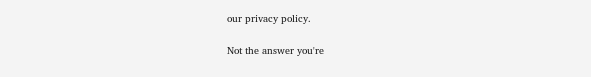our privacy policy.

Not the answer you're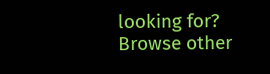looking for? Browse other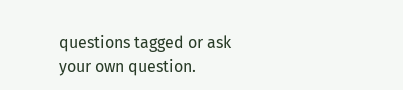questions tagged or ask your own question.